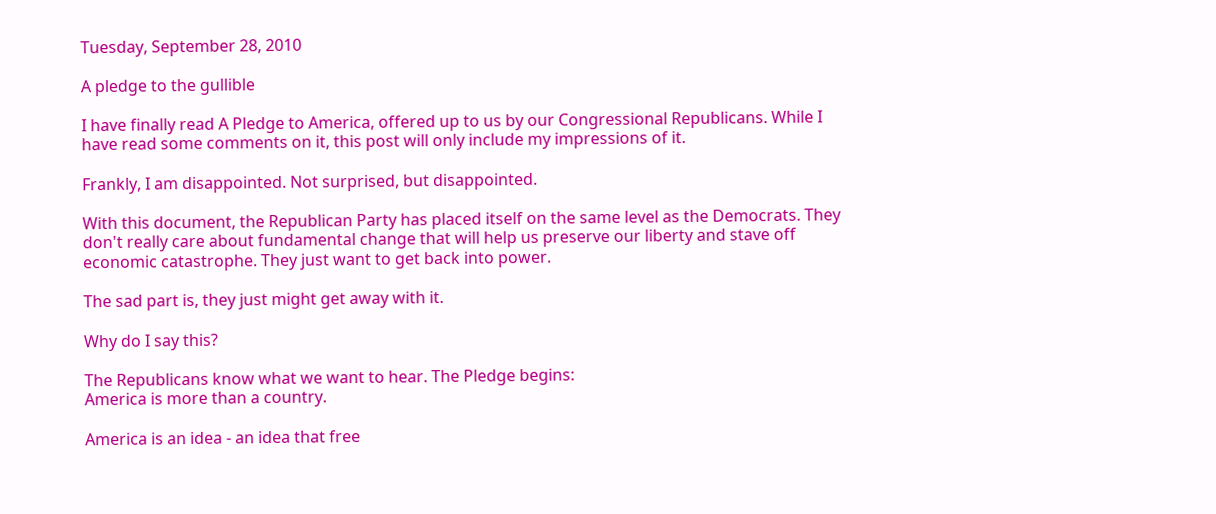Tuesday, September 28, 2010

A pledge to the gullible

I have finally read A Pledge to America, offered up to us by our Congressional Republicans. While I have read some comments on it, this post will only include my impressions of it.

Frankly, I am disappointed. Not surprised, but disappointed.

With this document, the Republican Party has placed itself on the same level as the Democrats. They don't really care about fundamental change that will help us preserve our liberty and stave off economic catastrophe. They just want to get back into power.

The sad part is, they just might get away with it.

Why do I say this?

The Republicans know what we want to hear. The Pledge begins:
America is more than a country.

America is an idea - an idea that free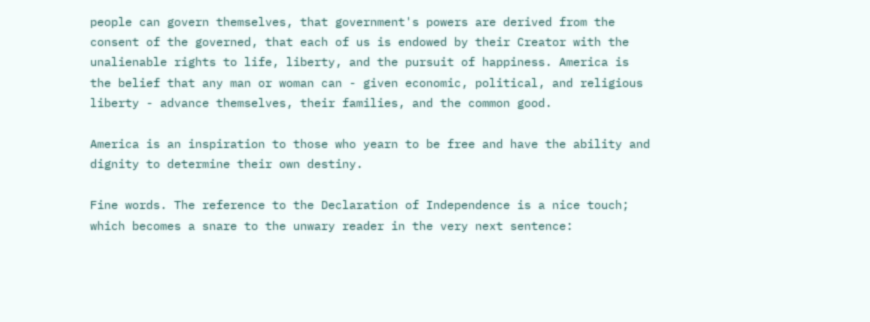people can govern themselves, that government's powers are derived from the consent of the governed, that each of us is endowed by their Creator with the unalienable rights to life, liberty, and the pursuit of happiness. America is the belief that any man or woman can - given economic, political, and religious liberty - advance themselves, their families, and the common good.

America is an inspiration to those who yearn to be free and have the ability and dignity to determine their own destiny.

Fine words. The reference to the Declaration of Independence is a nice touch; which becomes a snare to the unwary reader in the very next sentence: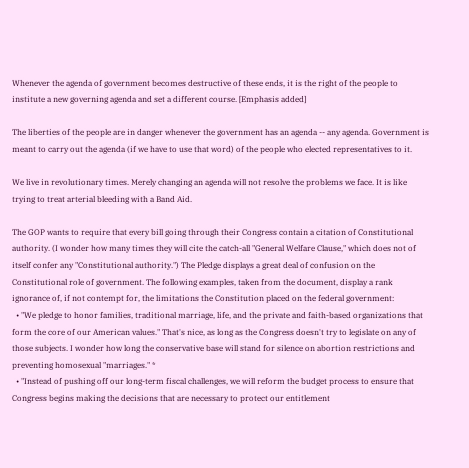Whenever the agenda of government becomes destructive of these ends, it is the right of the people to institute a new governing agenda and set a different course. [Emphasis added]

The liberties of the people are in danger whenever the government has an agenda -- any agenda. Government is meant to carry out the agenda (if we have to use that word) of the people who elected representatives to it.

We live in revolutionary times. Merely changing an agenda will not resolve the problems we face. It is like trying to treat arterial bleeding with a Band Aid.

The GOP wants to require that every bill going through their Congress contain a citation of Constitutional authority. (I wonder how many times they will cite the catch-all "General Welfare Clause," which does not of itself confer any "Constitutional authority.") The Pledge displays a great deal of confusion on the Constitutional role of government. The following examples, taken from the document, display a rank ignorance of, if not contempt for, the limitations the Constitution placed on the federal government:
  • "We pledge to honor families, traditional marriage, life, and the private and faith-based organizations that form the core of our American values." That's nice, as long as the Congress doesn't try to legislate on any of those subjects. I wonder how long the conservative base will stand for silence on abortion restrictions and preventing homosexual "marriages." *
  • "Instead of pushing off our long-term fiscal challenges, we will reform the budget process to ensure that Congress begins making the decisions that are necessary to protect our entitlement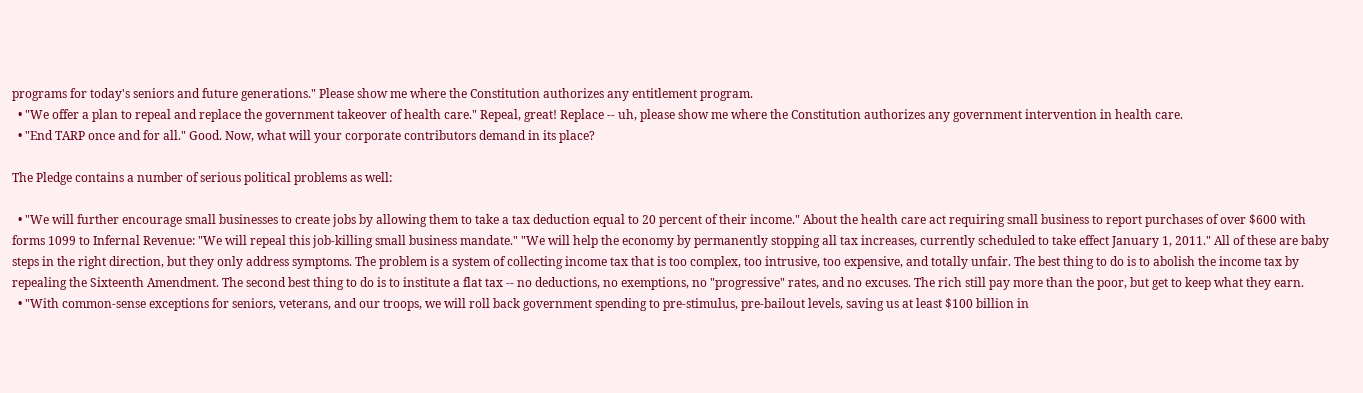programs for today's seniors and future generations." Please show me where the Constitution authorizes any entitlement program.
  • "We offer a plan to repeal and replace the government takeover of health care." Repeal, great! Replace -- uh, please show me where the Constitution authorizes any government intervention in health care.
  • "End TARP once and for all." Good. Now, what will your corporate contributors demand in its place?

The Pledge contains a number of serious political problems as well:

  • "We will further encourage small businesses to create jobs by allowing them to take a tax deduction equal to 20 percent of their income." About the health care act requiring small business to report purchases of over $600 with forms 1099 to Infernal Revenue: "We will repeal this job-killing small business mandate." "We will help the economy by permanently stopping all tax increases, currently scheduled to take effect January 1, 2011." All of these are baby steps in the right direction, but they only address symptoms. The problem is a system of collecting income tax that is too complex, too intrusive, too expensive, and totally unfair. The best thing to do is to abolish the income tax by repealing the Sixteenth Amendment. The second best thing to do is to institute a flat tax -- no deductions, no exemptions, no "progressive" rates, and no excuses. The rich still pay more than the poor, but get to keep what they earn.
  • "With common-sense exceptions for seniors, veterans, and our troops, we will roll back government spending to pre-stimulus, pre-bailout levels, saving us at least $100 billion in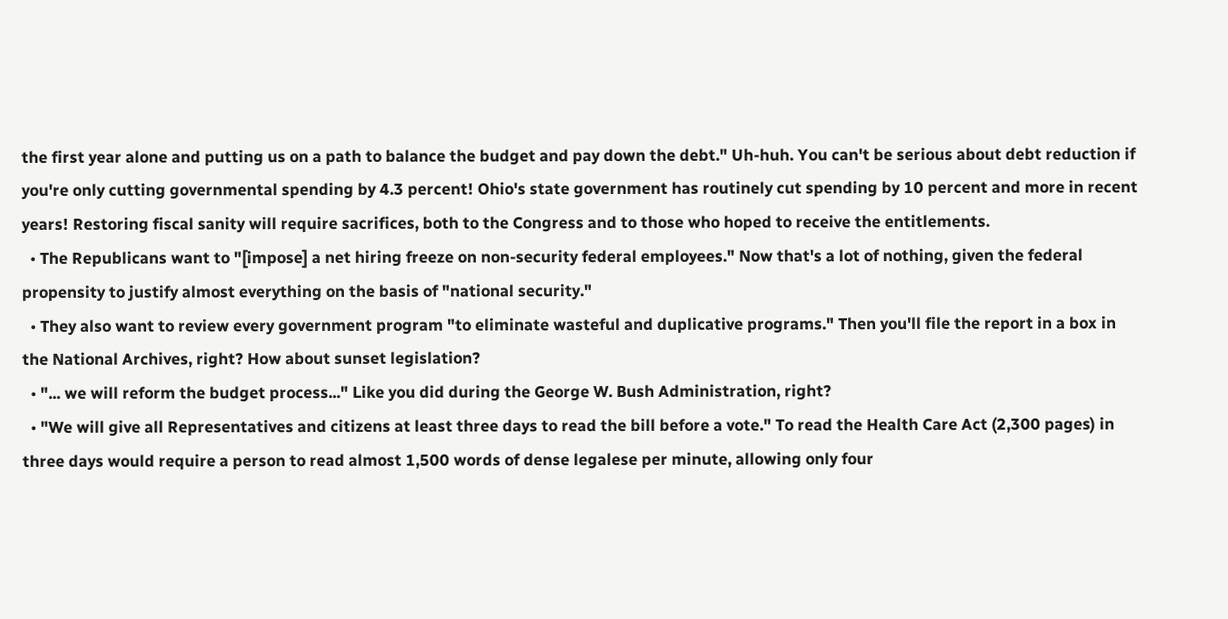the first year alone and putting us on a path to balance the budget and pay down the debt." Uh-huh. You can't be serious about debt reduction if you're only cutting governmental spending by 4.3 percent! Ohio's state government has routinely cut spending by 10 percent and more in recent years! Restoring fiscal sanity will require sacrifices, both to the Congress and to those who hoped to receive the entitlements.
  • The Republicans want to "[impose] a net hiring freeze on non-security federal employees." Now that's a lot of nothing, given the federal propensity to justify almost everything on the basis of "national security."
  • They also want to review every government program "to eliminate wasteful and duplicative programs." Then you'll file the report in a box in the National Archives, right? How about sunset legislation?
  • "... we will reform the budget process..." Like you did during the George W. Bush Administration, right?
  • "We will give all Representatives and citizens at least three days to read the bill before a vote." To read the Health Care Act (2,300 pages) in three days would require a person to read almost 1,500 words of dense legalese per minute, allowing only four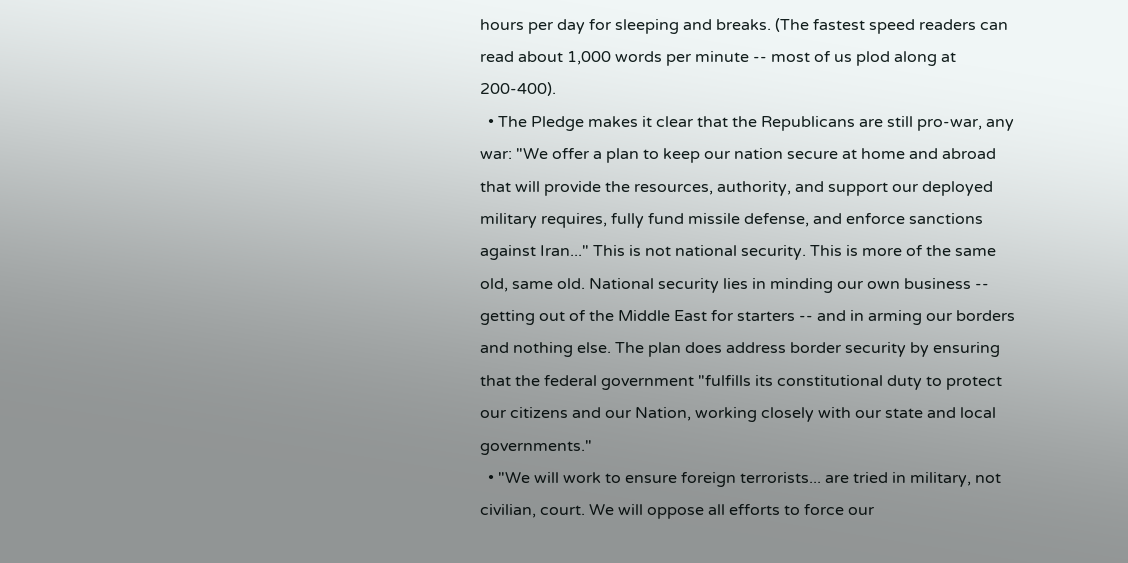hours per day for sleeping and breaks. (The fastest speed readers can read about 1,000 words per minute -- most of us plod along at 200-400).
  • The Pledge makes it clear that the Republicans are still pro-war, any war: "We offer a plan to keep our nation secure at home and abroad that will provide the resources, authority, and support our deployed military requires, fully fund missile defense, and enforce sanctions against Iran..." This is not national security. This is more of the same old, same old. National security lies in minding our own business -- getting out of the Middle East for starters -- and in arming our borders and nothing else. The plan does address border security by ensuring that the federal government "fulfills its constitutional duty to protect our citizens and our Nation, working closely with our state and local governments."
  • "We will work to ensure foreign terrorists... are tried in military, not civilian, court. We will oppose all efforts to force our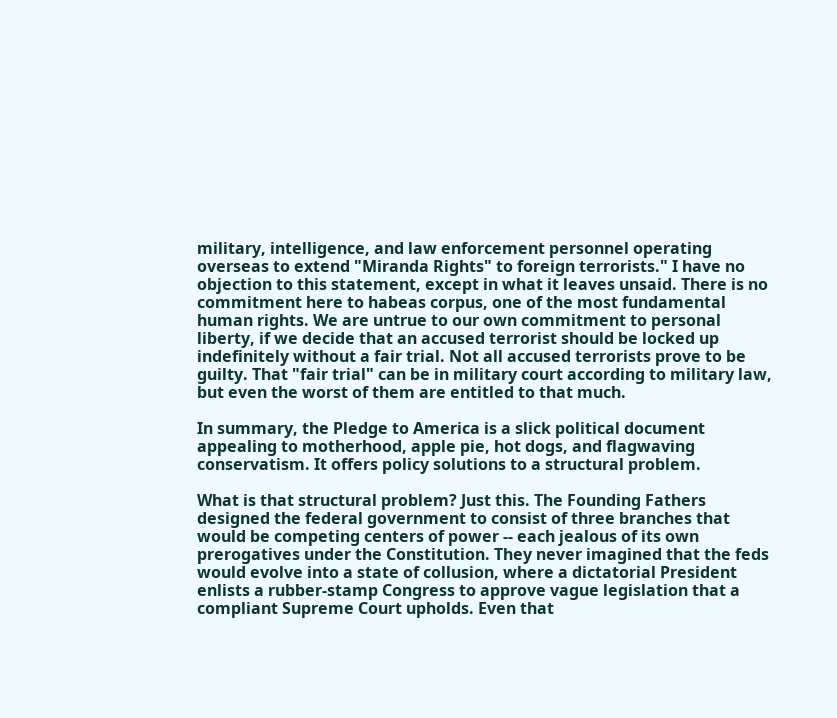military, intelligence, and law enforcement personnel operating overseas to extend "Miranda Rights" to foreign terrorists." I have no objection to this statement, except in what it leaves unsaid. There is no commitment here to habeas corpus, one of the most fundamental human rights. We are untrue to our own commitment to personal liberty, if we decide that an accused terrorist should be locked up indefinitely without a fair trial. Not all accused terrorists prove to be guilty. That "fair trial" can be in military court according to military law, but even the worst of them are entitled to that much.

In summary, the Pledge to America is a slick political document appealing to motherhood, apple pie, hot dogs, and flagwaving conservatism. It offers policy solutions to a structural problem.

What is that structural problem? Just this. The Founding Fathers designed the federal government to consist of three branches that would be competing centers of power -- each jealous of its own prerogatives under the Constitution. They never imagined that the feds would evolve into a state of collusion, where a dictatorial President enlists a rubber-stamp Congress to approve vague legislation that a compliant Supreme Court upholds. Even that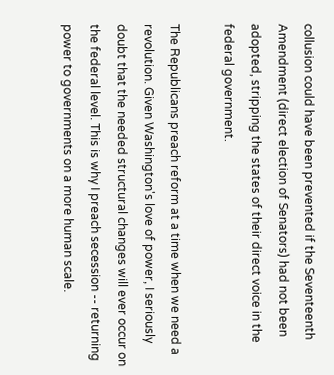collusion could have been prevented if the Seventeenth Amendment (direct election of Senators) had not been adopted, stripping the states of their direct voice in the federal government.

The Republicans preach reform at a time when we need a revolution. Given Washington's love of power, I seriously doubt that the needed structural changes will ever occur on the federal level. This is why I preach secession -- returning power to governments on a more human scale.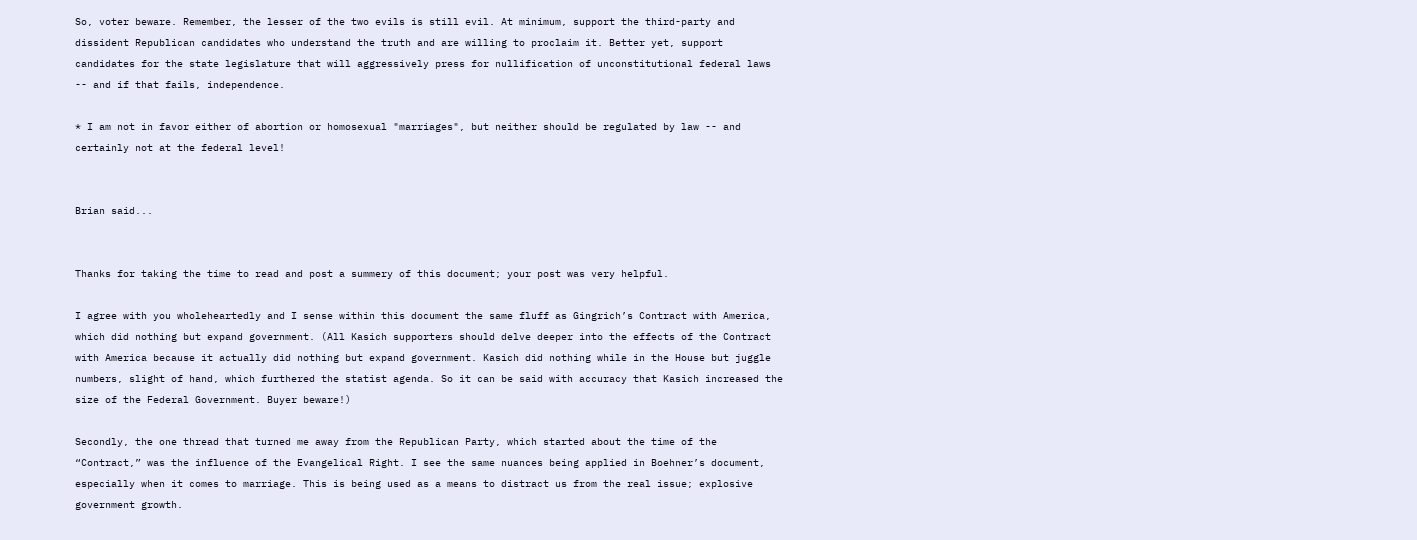So, voter beware. Remember, the lesser of the two evils is still evil. At minimum, support the third-party and dissident Republican candidates who understand the truth and are willing to proclaim it. Better yet, support candidates for the state legislature that will aggressively press for nullification of unconstitutional federal laws -- and if that fails, independence.

* I am not in favor either of abortion or homosexual "marriages", but neither should be regulated by law -- and certainly not at the federal level!


Brian said...


Thanks for taking the time to read and post a summery of this document; your post was very helpful.

I agree with you wholeheartedly and I sense within this document the same fluff as Gingrich’s Contract with America, which did nothing but expand government. (All Kasich supporters should delve deeper into the effects of the Contract with America because it actually did nothing but expand government. Kasich did nothing while in the House but juggle numbers, slight of hand, which furthered the statist agenda. So it can be said with accuracy that Kasich increased the size of the Federal Government. Buyer beware!)

Secondly, the one thread that turned me away from the Republican Party, which started about the time of the “Contract,” was the influence of the Evangelical Right. I see the same nuances being applied in Boehner’s document, especially when it comes to marriage. This is being used as a means to distract us from the real issue; explosive government growth.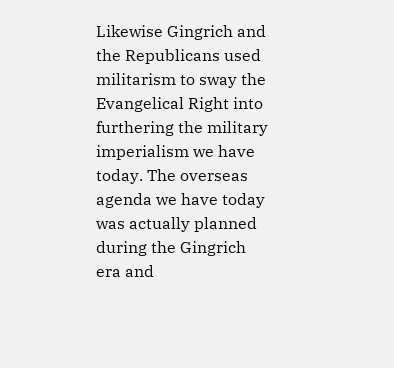Likewise Gingrich and the Republicans used militarism to sway the Evangelical Right into furthering the military imperialism we have today. The overseas agenda we have today was actually planned during the Gingrich era and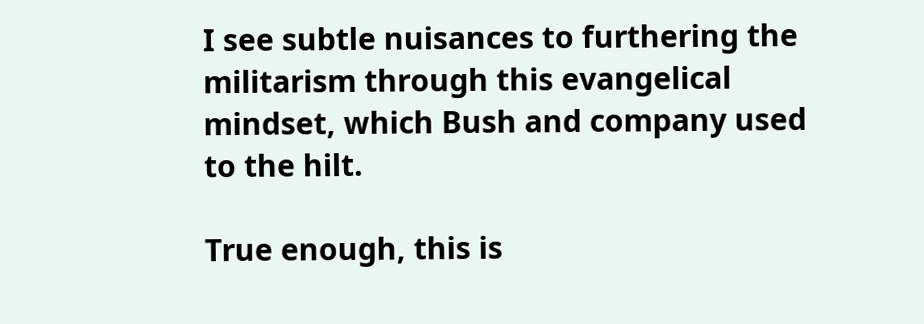I see subtle nuisances to furthering the militarism through this evangelical mindset, which Bush and company used to the hilt.

True enough, this is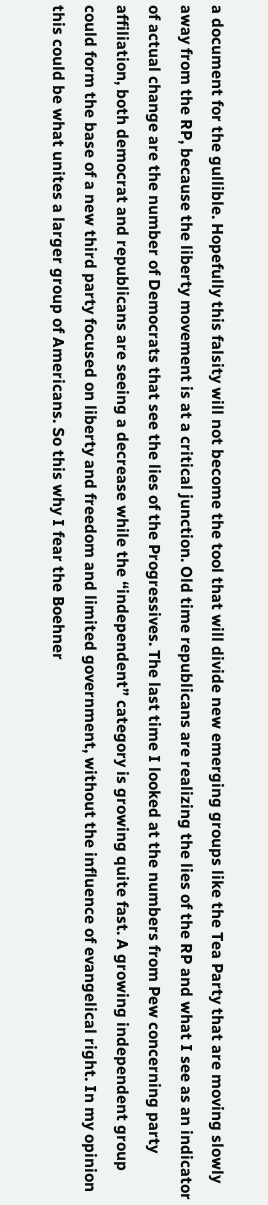a document for the gullible. Hopefully this falsity will not become the tool that will divide new emerging groups like the Tea Party that are moving slowly away from the RP, because the liberty movement is at a critical junction. Old time republicans are realizing the lies of the RP and what I see as an indicator of actual change are the number of Democrats that see the lies of the Progressives. The last time I looked at the numbers from Pew concerning party affiliation, both democrat and republicans are seeing a decrease while the “independent” category is growing quite fast. A growing independent group could form the base of a new third party focused on liberty and freedom and limited government, without the influence of evangelical right. In my opinion this could be what unites a larger group of Americans. So this why I fear the Boehner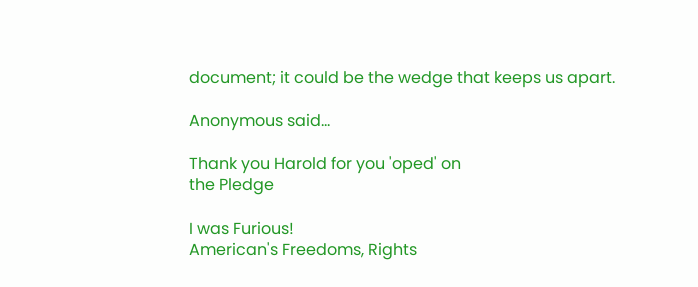document; it could be the wedge that keeps us apart.

Anonymous said...

Thank you Harold for you 'oped' on
the Pledge

I was Furious!
American's Freedoms, Rights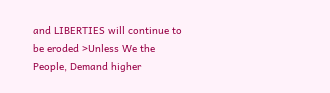and LIBERTIES will continue to be eroded >Unless We the People, Demand higher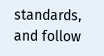standards, and follow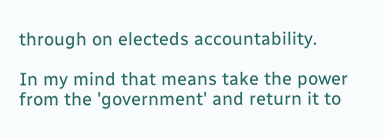through on electeds accountability.

In my mind that means take the power from the 'government' and return it to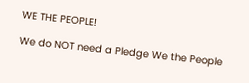WE THE PEOPLE!

We do NOT need a Pledge We the People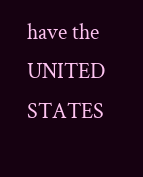have the UNITED STATES